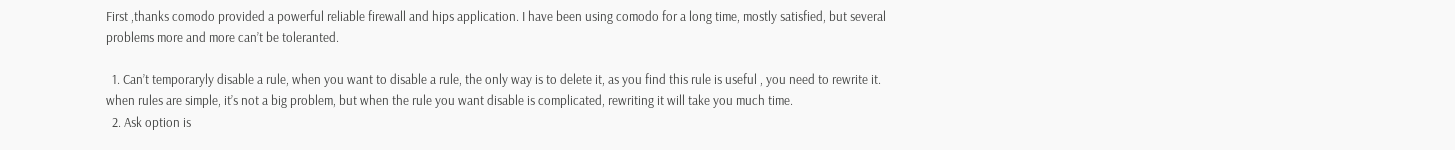First ,thanks comodo provided a powerful reliable firewall and hips application. I have been using comodo for a long time, mostly satisfied, but several problems more and more can’t be toleranted.

  1. Can’t temporaryly disable a rule, when you want to disable a rule, the only way is to delete it, as you find this rule is useful , you need to rewrite it. when rules are simple, it’s not a big problem, but when the rule you want disable is complicated, rewriting it will take you much time.
  2. Ask option is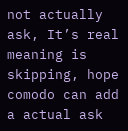not actually ask, It’s real meaning is skipping, hope comodo can add a actual ask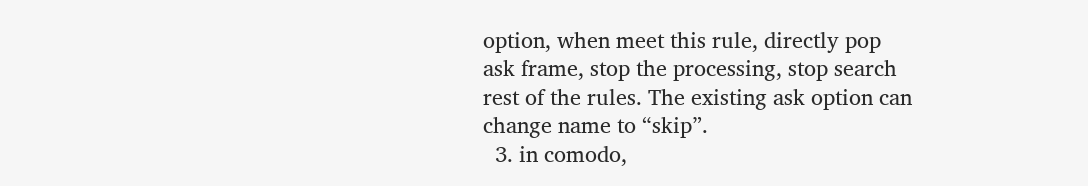option, when meet this rule, directly pop ask frame, stop the processing, stop search rest of the rules. The existing ask option can change name to “skip”.
  3. in comodo,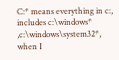C:* means everything in c:, includes c:\windows* ,c:\windows\system32*, when I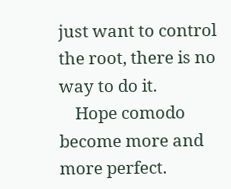just want to control the root, there is no way to do it.
    Hope comodo become more and more perfect.